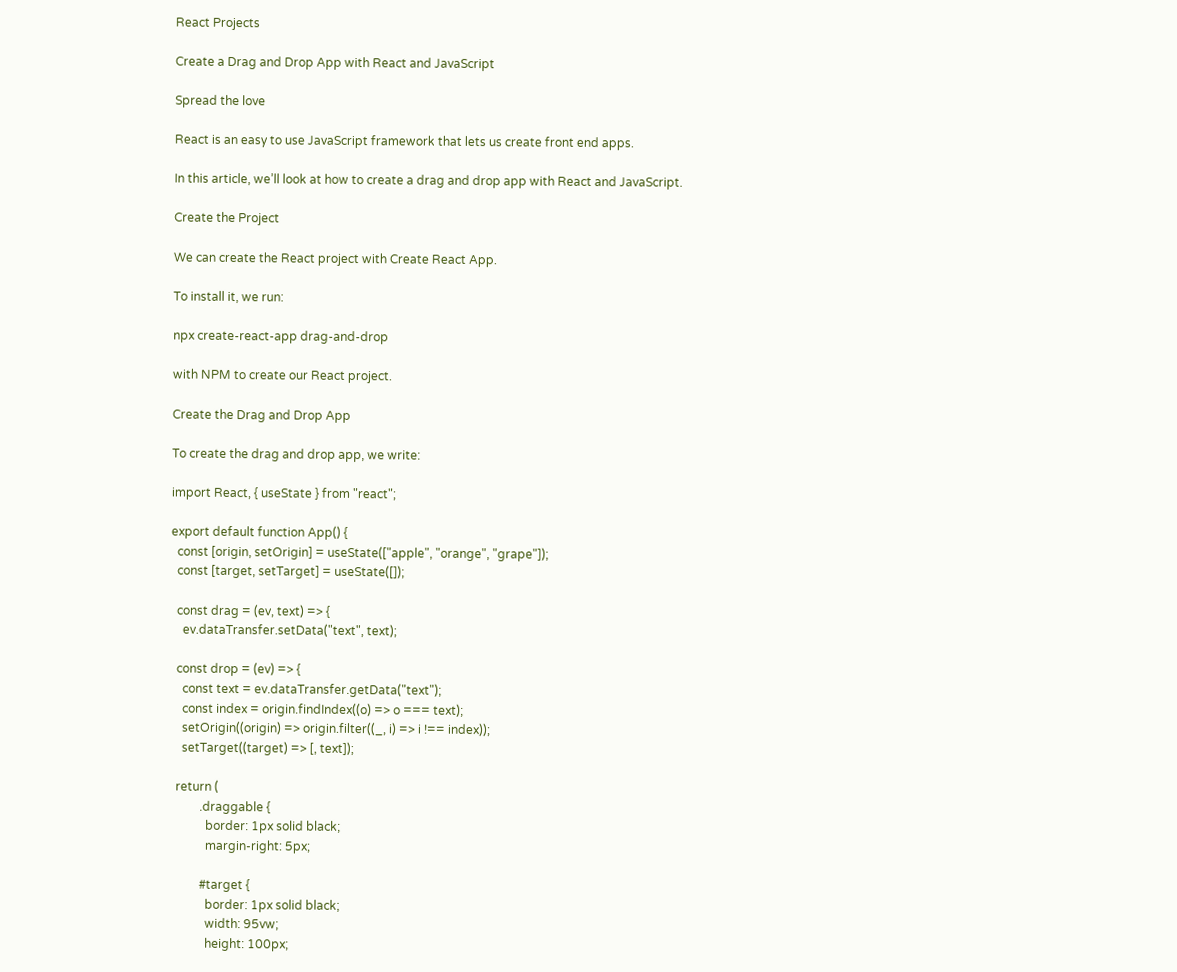React Projects

Create a Drag and Drop App with React and JavaScript

Spread the love

React is an easy to use JavaScript framework that lets us create front end apps.

In this article, we’ll look at how to create a drag and drop app with React and JavaScript.

Create the Project

We can create the React project with Create React App.

To install it, we run:

npx create-react-app drag-and-drop

with NPM to create our React project.

Create the Drag and Drop App

To create the drag and drop app, we write:

import React, { useState } from "react";

export default function App() {
  const [origin, setOrigin] = useState(["apple", "orange", "grape"]);
  const [target, setTarget] = useState([]);

  const drag = (ev, text) => {
    ev.dataTransfer.setData("text", text);

  const drop = (ev) => {
    const text = ev.dataTransfer.getData("text");
    const index = origin.findIndex((o) => o === text);
    setOrigin((origin) => origin.filter((_, i) => i !== index));
    setTarget((target) => [, text]);

  return (
          .draggable {
            border: 1px solid black;
            margin-right: 5px;

          #target {
            border: 1px solid black;
            width: 95vw;
            height: 100px;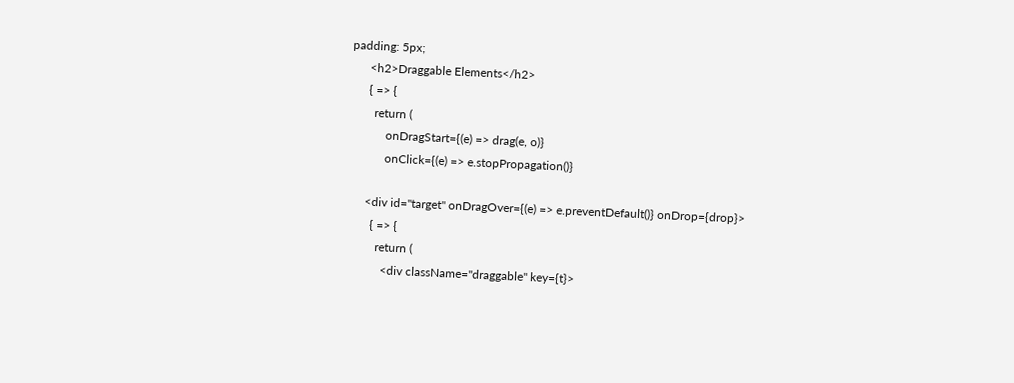padding: 5px;
      <h2>Draggable Elements</h2>
      { => {
        return (
            onDragStart={(e) => drag(e, o)}
            onClick={(e) => e.stopPropagation()}

      <div id="target" onDragOver={(e) => e.preventDefault()} onDrop={drop}>
        { => {
          return (
            <div className="draggable" key={t}>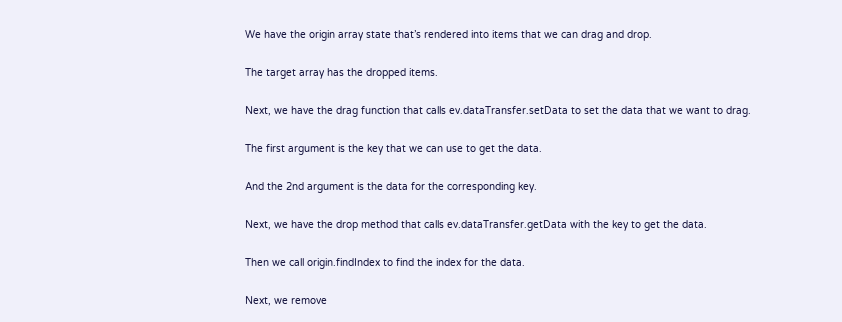We have the origin array state that’s rendered into items that we can drag and drop.

The target array has the dropped items.

Next, we have the drag function that calls ev.dataTransfer.setData to set the data that we want to drag.

The first argument is the key that we can use to get the data.

And the 2nd argument is the data for the corresponding key.

Next, we have the drop method that calls ev.dataTransfer.getData with the key to get the data.

Then we call origin.findIndex to find the index for the data.

Next, we remove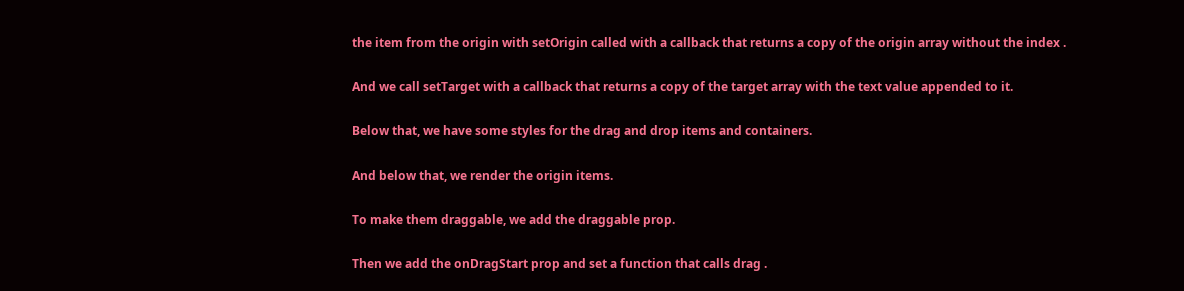the item from the origin with setOrigin called with a callback that returns a copy of the origin array without the index .

And we call setTarget with a callback that returns a copy of the target array with the text value appended to it.

Below that, we have some styles for the drag and drop items and containers.

And below that, we render the origin items.

To make them draggable, we add the draggable prop.

Then we add the onDragStart prop and set a function that calls drag .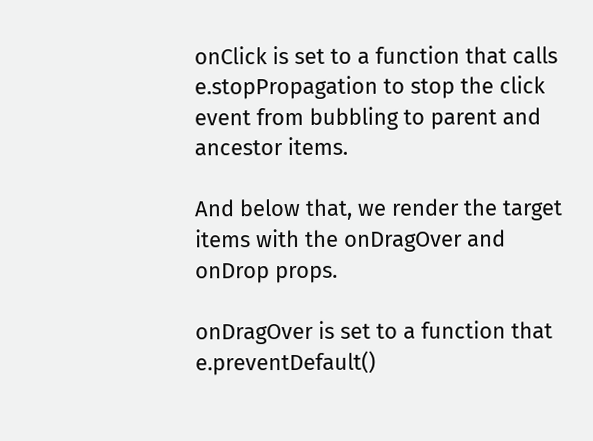onClick is set to a function that calls e.stopPropagation to stop the click event from bubbling to parent and ancestor items.

And below that, we render the target items with the onDragOver and onDrop props.

onDragOver is set to a function that e.preventDefault()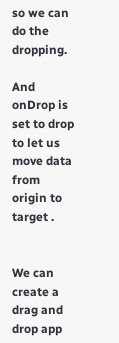so we can do the dropping.

And onDrop is set to drop to let us move data from origin to target .


We can create a drag and drop app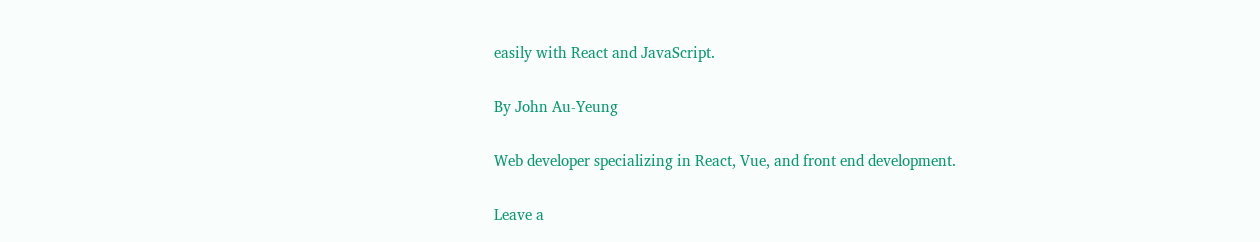easily with React and JavaScript.

By John Au-Yeung

Web developer specializing in React, Vue, and front end development.

Leave a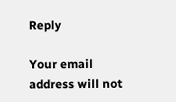Reply

Your email address will not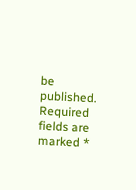be published. Required fields are marked *